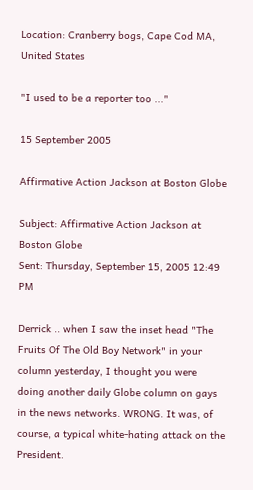Location: Cranberry bogs, Cape Cod MA, United States

"I used to be a reporter too ..."

15 September 2005

Affirmative Action Jackson at Boston Globe

Subject: Affirmative Action Jackson at Boston Globe
Sent: Thursday, September 15, 2005 12:49 PM

Derrick .. when I saw the inset head "The Fruits Of The Old Boy Network" in your column yesterday, I thought you were doing another daily Globe column on gays in the news networks. WRONG. It was, of course, a typical white-hating attack on the President.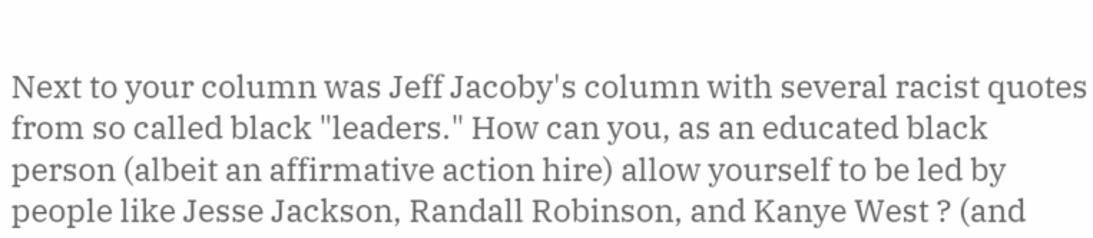Next to your column was Jeff Jacoby's column with several racist quotes from so called black "leaders." How can you, as an educated black person (albeit an affirmative action hire) allow yourself to be led by people like Jesse Jackson, Randall Robinson, and Kanye West ? (and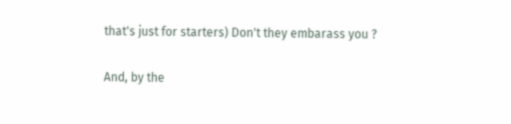that's just for starters) Don't they embarass you ?

And, by the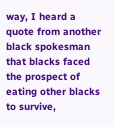way, I heard a quote from another black spokesman that blacks faced the prospect of eating other blacks to survive,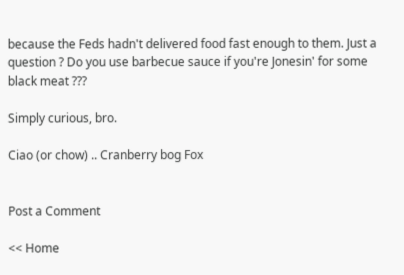because the Feds hadn't delivered food fast enough to them. Just a question ? Do you use barbecue sauce if you're Jonesin' for some black meat ???

Simply curious, bro.

Ciao (or chow) .. Cranberry bog Fox


Post a Comment

<< Home